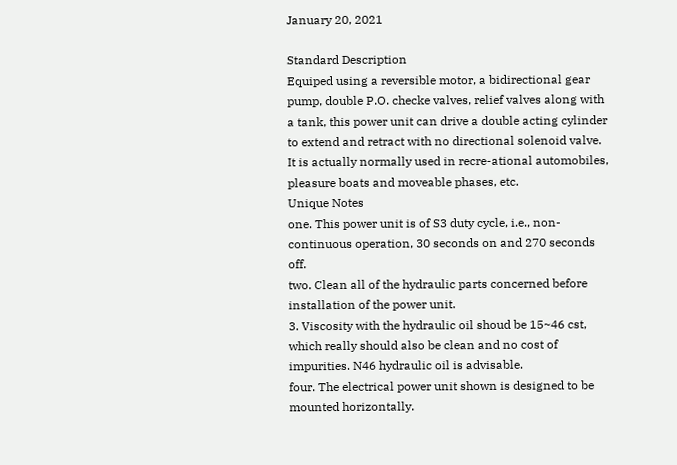January 20, 2021

Standard Description
Equiped using a reversible motor, a bidirectional gear pump, double P.O. checke valves, relief valves along with a tank, this power unit can drive a double acting cylinder to extend and retract with no directional solenoid valve. It is actually normally used in recre-ational automobiles, pleasure boats and moveable phases, etc.
Unique Notes
one. This power unit is of S3 duty cycle, i.e., non-continuous operation, 30 seconds on and 270 seconds off.
two. Clean all of the hydraulic parts concerned before installation of the power unit.
3. Viscosity with the hydraulic oil shoud be 15~46 cst, which really should also be clean and no cost of impurities. N46 hydraulic oil is advisable.
four. The electrical power unit shown is designed to be mounted horizontally.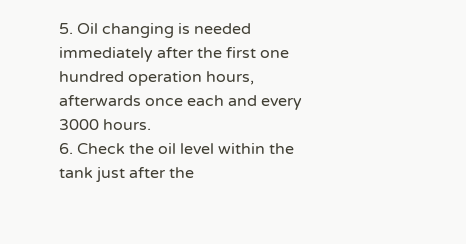5. Oil changing is needed immediately after the first one hundred operation hours, afterwards once each and every 3000 hours.
6. Check the oil level within the tank just after the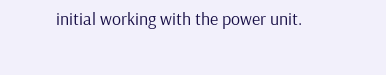initial working with the power unit.